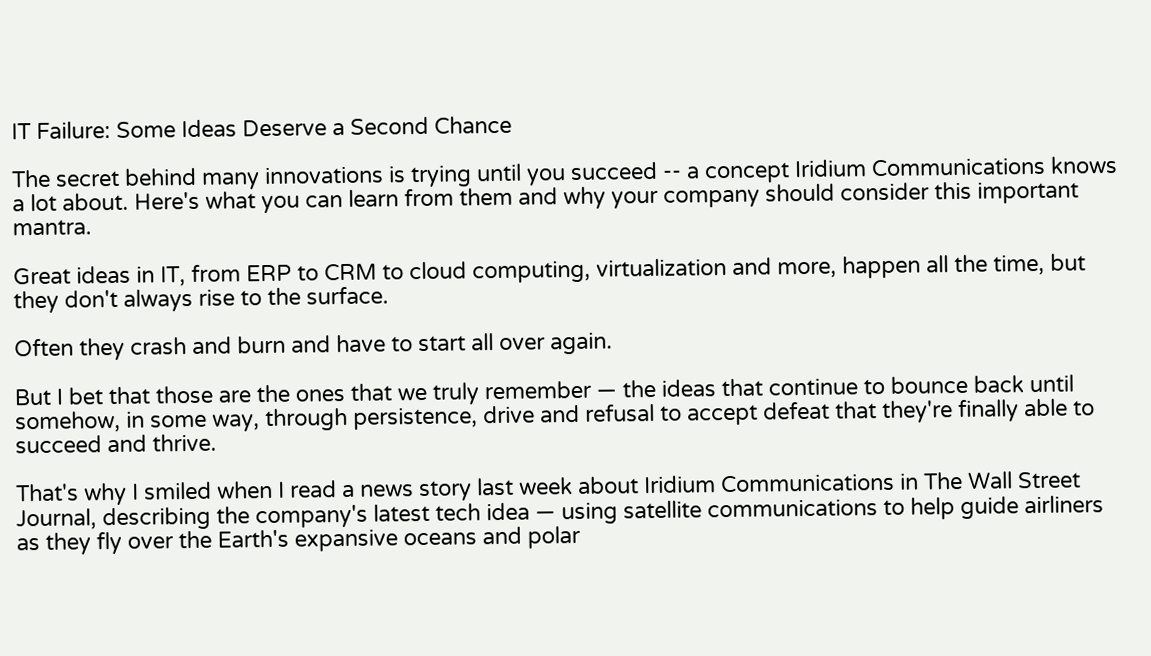IT Failure: Some Ideas Deserve a Second Chance

The secret behind many innovations is trying until you succeed -- a concept Iridium Communications knows a lot about. Here's what you can learn from them and why your company should consider this important mantra.

Great ideas in IT, from ERP to CRM to cloud computing, virtualization and more, happen all the time, but they don't always rise to the surface.

Often they crash and burn and have to start all over again.

But I bet that those are the ones that we truly remember — the ideas that continue to bounce back until somehow, in some way, through persistence, drive and refusal to accept defeat that they're finally able to succeed and thrive.

That's why I smiled when I read a news story last week about Iridium Communications in The Wall Street Journal, describing the company's latest tech idea — using satellite communications to help guide airliners as they fly over the Earth's expansive oceans and polar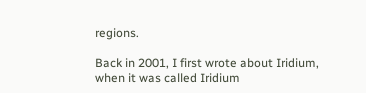regions.

Back in 2001, I first wrote about Iridium, when it was called Iridium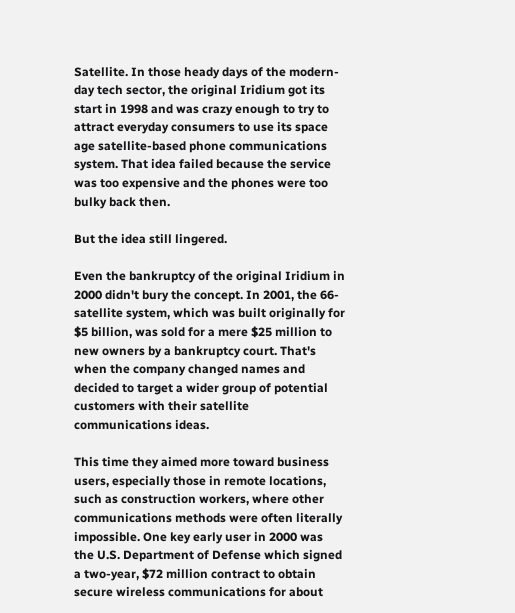Satellite. In those heady days of the modern-day tech sector, the original Iridium got its start in 1998 and was crazy enough to try to attract everyday consumers to use its space age satellite-based phone communications system. That idea failed because the service was too expensive and the phones were too bulky back then.

But the idea still lingered.

Even the bankruptcy of the original Iridium in 2000 didn't bury the concept. In 2001, the 66-satellite system, which was built originally for $5 billion, was sold for a mere $25 million to new owners by a bankruptcy court. That's when the company changed names and decided to target a wider group of potential customers with their satellite communications ideas.

This time they aimed more toward business users, especially those in remote locations, such as construction workers, where other communications methods were often literally impossible. One key early user in 2000 was the U.S. Department of Defense which signed a two-year, $72 million contract to obtain secure wireless communications for about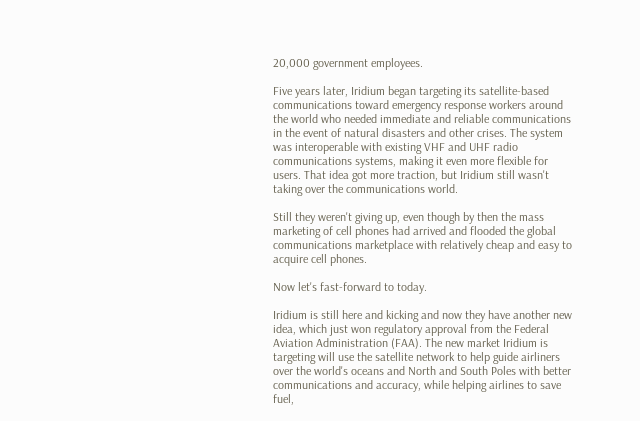20,000 government employees.

Five years later, Iridium began targeting its satellite-based communications toward emergency response workers around the world who needed immediate and reliable communications in the event of natural disasters and other crises. The system was interoperable with existing VHF and UHF radio communications systems, making it even more flexible for users. That idea got more traction, but Iridium still wasn't taking over the communications world.

Still they weren't giving up, even though by then the mass marketing of cell phones had arrived and flooded the global communications marketplace with relatively cheap and easy to acquire cell phones.

Now let's fast-forward to today.

Iridium is still here and kicking and now they have another new idea, which just won regulatory approval from the Federal Aviation Administration (FAA). The new market Iridium is targeting will use the satellite network to help guide airliners over the world's oceans and North and South Poles with better communications and accuracy, while helping airlines to save fuel,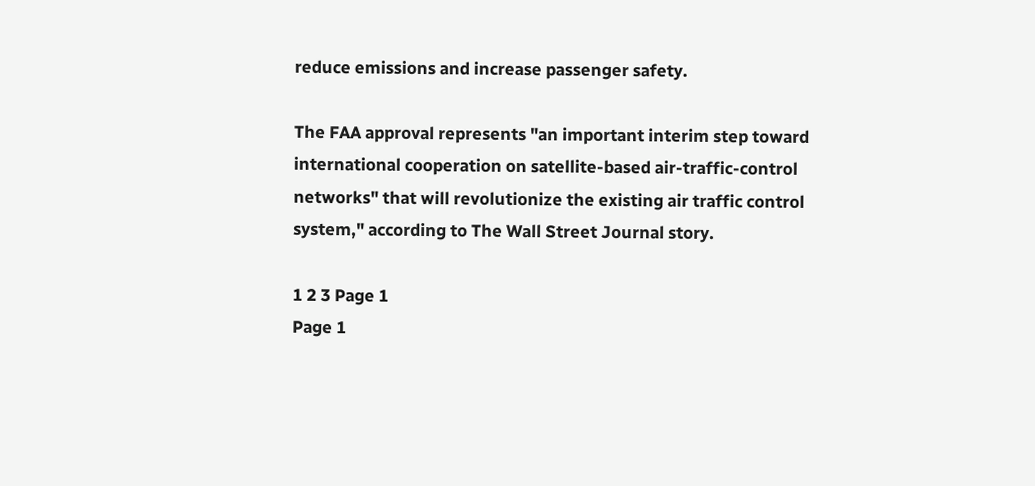reduce emissions and increase passenger safety.

The FAA approval represents "an important interim step toward international cooperation on satellite-based air-traffic-control networks" that will revolutionize the existing air traffic control system," according to The Wall Street Journal story.

1 2 3 Page 1
Page 1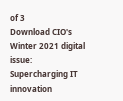of 3
Download CIO's Winter 2021 digital issue: Supercharging IT innovation